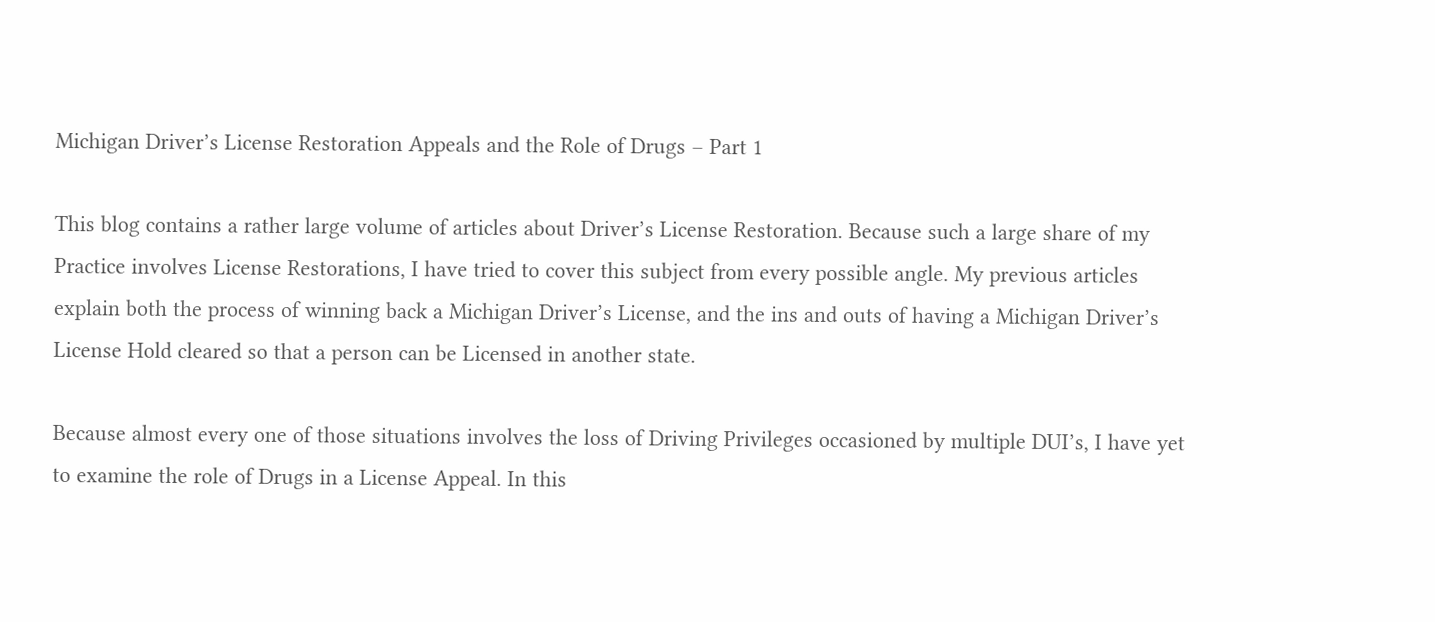Michigan Driver’s License Restoration Appeals and the Role of Drugs – Part 1

This blog contains a rather large volume of articles about Driver’s License Restoration. Because such a large share of my Practice involves License Restorations, I have tried to cover this subject from every possible angle. My previous articles explain both the process of winning back a Michigan Driver’s License, and the ins and outs of having a Michigan Driver’s License Hold cleared so that a person can be Licensed in another state.

Because almost every one of those situations involves the loss of Driving Privileges occasioned by multiple DUI’s, I have yet to examine the role of Drugs in a License Appeal. In this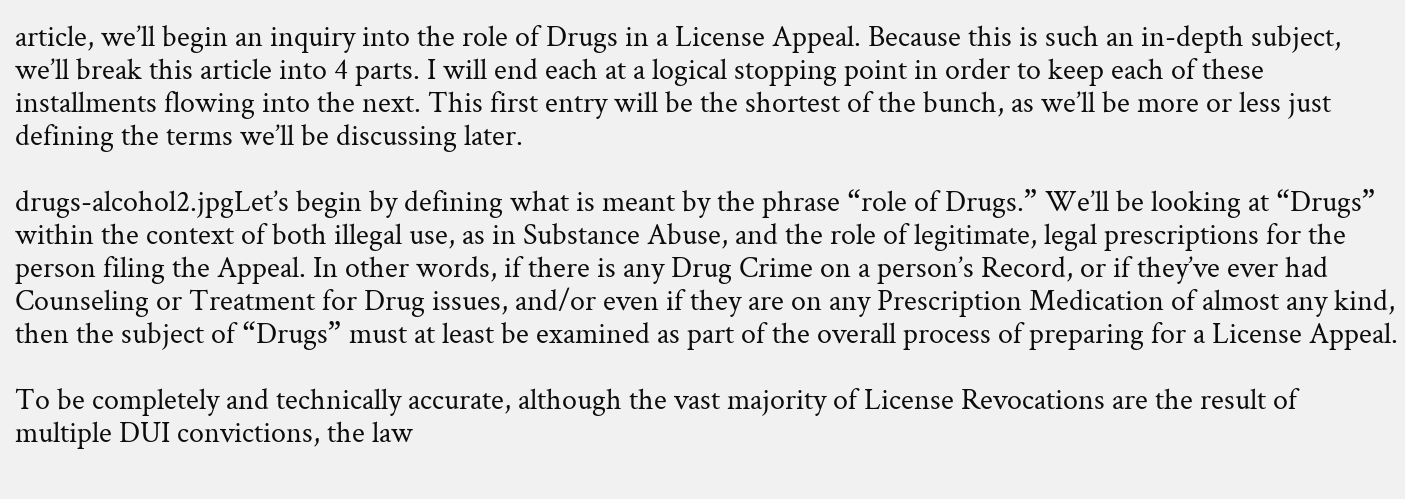article, we’ll begin an inquiry into the role of Drugs in a License Appeal. Because this is such an in-depth subject, we’ll break this article into 4 parts. I will end each at a logical stopping point in order to keep each of these installments flowing into the next. This first entry will be the shortest of the bunch, as we’ll be more or less just defining the terms we’ll be discussing later.

drugs-alcohol2.jpgLet’s begin by defining what is meant by the phrase “role of Drugs.” We’ll be looking at “Drugs” within the context of both illegal use, as in Substance Abuse, and the role of legitimate, legal prescriptions for the person filing the Appeal. In other words, if there is any Drug Crime on a person’s Record, or if they’ve ever had Counseling or Treatment for Drug issues, and/or even if they are on any Prescription Medication of almost any kind, then the subject of “Drugs” must at least be examined as part of the overall process of preparing for a License Appeal.

To be completely and technically accurate, although the vast majority of License Revocations are the result of multiple DUI convictions, the law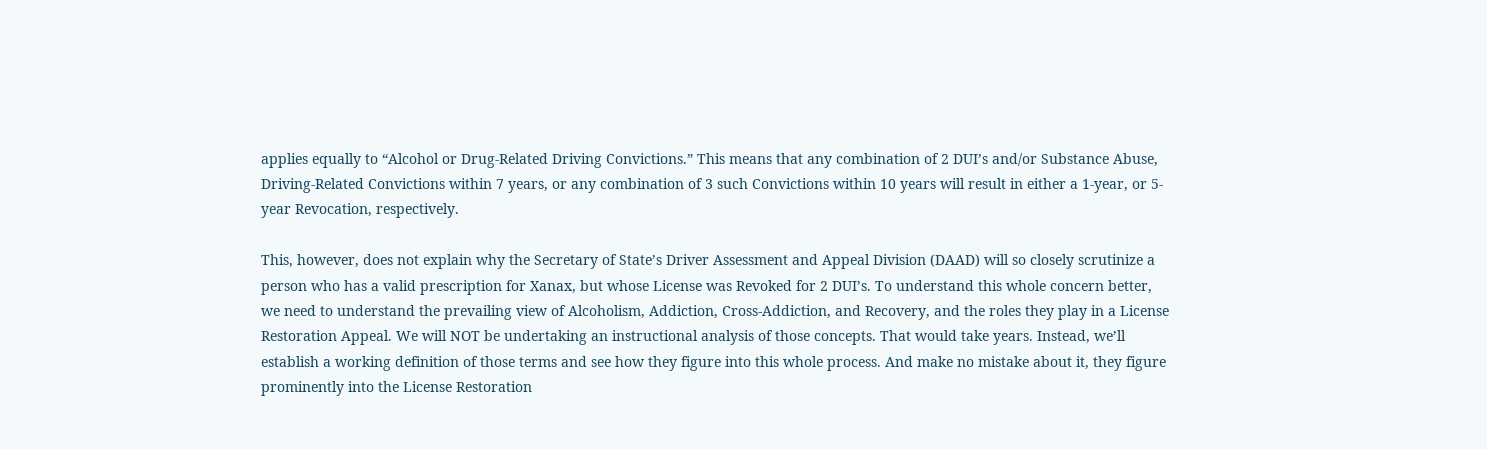applies equally to “Alcohol or Drug-Related Driving Convictions.” This means that any combination of 2 DUI’s and/or Substance Abuse, Driving-Related Convictions within 7 years, or any combination of 3 such Convictions within 10 years will result in either a 1-year, or 5-year Revocation, respectively.

This, however, does not explain why the Secretary of State’s Driver Assessment and Appeal Division (DAAD) will so closely scrutinize a person who has a valid prescription for Xanax, but whose License was Revoked for 2 DUI’s. To understand this whole concern better, we need to understand the prevailing view of Alcoholism, Addiction, Cross-Addiction, and Recovery, and the roles they play in a License Restoration Appeal. We will NOT be undertaking an instructional analysis of those concepts. That would take years. Instead, we’ll establish a working definition of those terms and see how they figure into this whole process. And make no mistake about it, they figure prominently into the License Restoration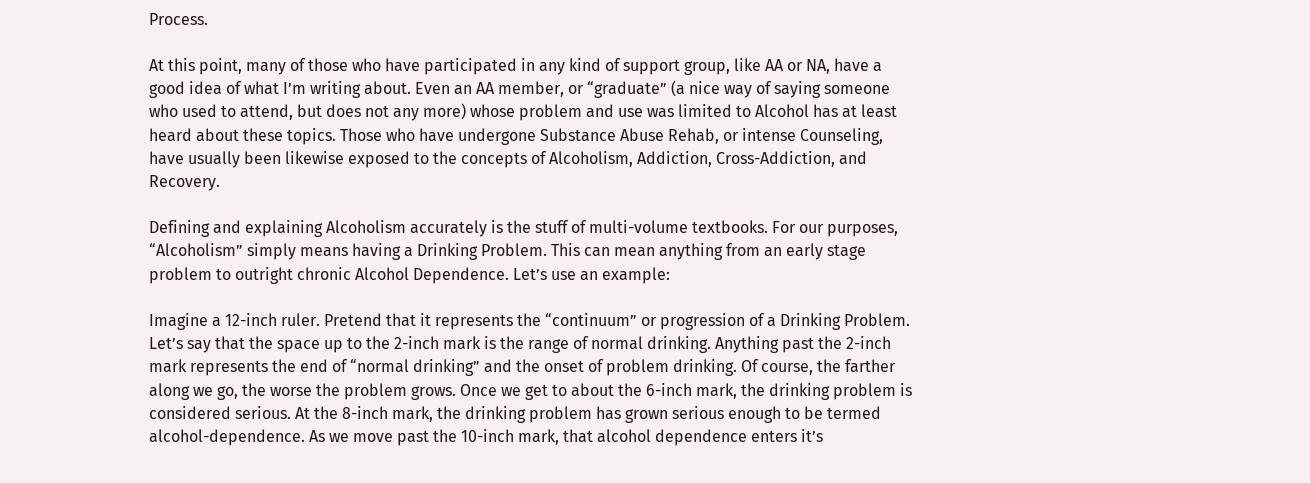Process.

At this point, many of those who have participated in any kind of support group, like AA or NA, have a good idea of what I’m writing about. Even an AA member, or “graduate” (a nice way of saying someone who used to attend, but does not any more) whose problem and use was limited to Alcohol has at least heard about these topics. Those who have undergone Substance Abuse Rehab, or intense Counseling, have usually been likewise exposed to the concepts of Alcoholism, Addiction, Cross-Addiction, and Recovery.

Defining and explaining Alcoholism accurately is the stuff of multi-volume textbooks. For our purposes, “Alcoholism” simply means having a Drinking Problem. This can mean anything from an early stage problem to outright chronic Alcohol Dependence. Let’s use an example:

Imagine a 12-inch ruler. Pretend that it represents the “continuum” or progression of a Drinking Problem. Let’s say that the space up to the 2-inch mark is the range of normal drinking. Anything past the 2-inch mark represents the end of “normal drinking” and the onset of problem drinking. Of course, the farther along we go, the worse the problem grows. Once we get to about the 6-inch mark, the drinking problem is considered serious. At the 8-inch mark, the drinking problem has grown serious enough to be termed alcohol-dependence. As we move past the 10-inch mark, that alcohol dependence enters it’s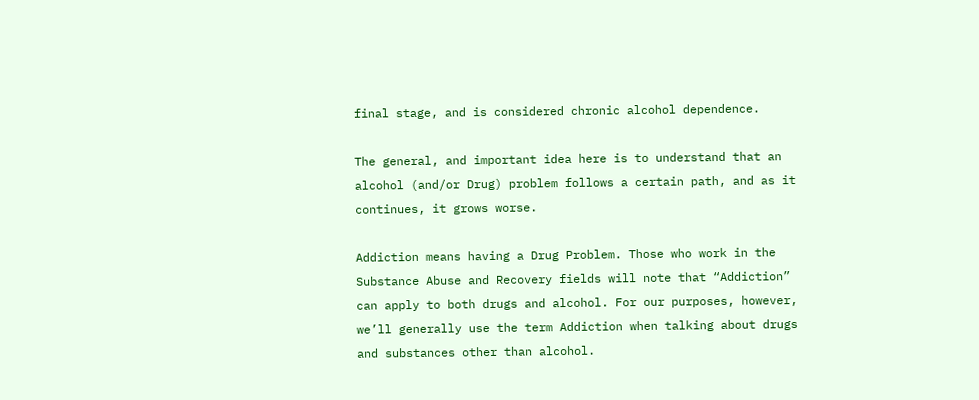final stage, and is considered chronic alcohol dependence.

The general, and important idea here is to understand that an alcohol (and/or Drug) problem follows a certain path, and as it continues, it grows worse.

Addiction means having a Drug Problem. Those who work in the Substance Abuse and Recovery fields will note that “Addiction” can apply to both drugs and alcohol. For our purposes, however, we’ll generally use the term Addiction when talking about drugs and substances other than alcohol.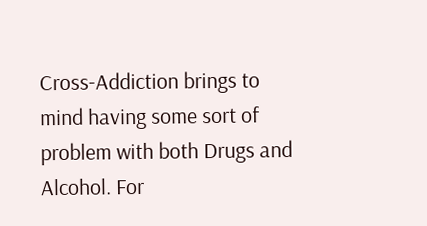Cross-Addiction brings to mind having some sort of problem with both Drugs and Alcohol. For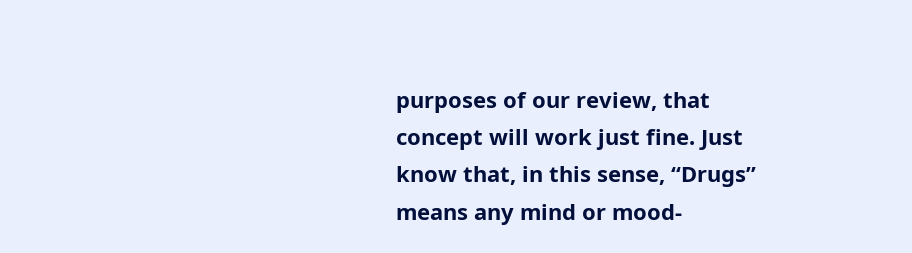purposes of our review, that concept will work just fine. Just know that, in this sense, “Drugs” means any mind or mood-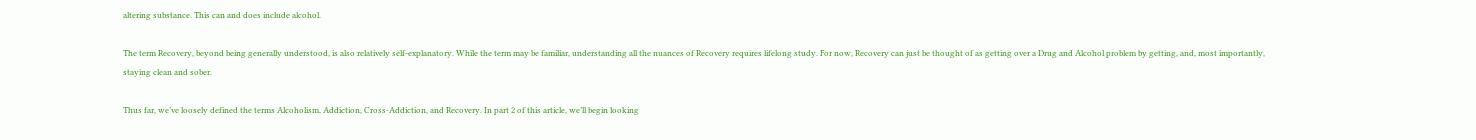altering substance. This can and does include alcohol.

The term Recovery, beyond being generally understood, is also relatively self-explanatory. While the term may be familiar, understanding all the nuances of Recovery requires lifelong study. For now, Recovery can just be thought of as getting over a Drug and Alcohol problem by getting, and, most importantly, staying clean and sober.

Thus far, we’ve loosely defined the terms Alcoholism, Addiction, Cross-Addiction, and Recovery. In part 2 of this article, we’ll begin looking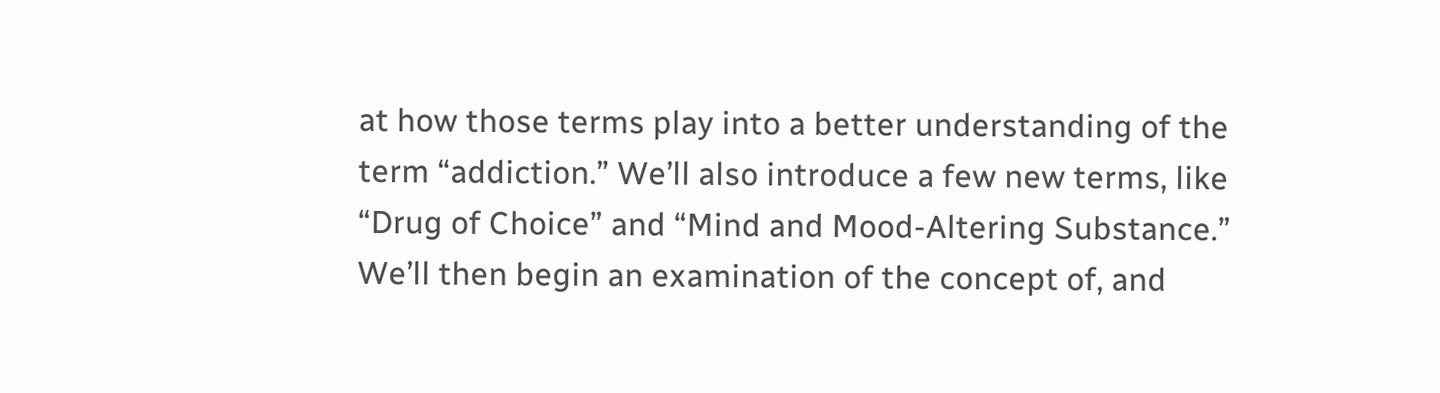at how those terms play into a better understanding of the term “addiction.” We’ll also introduce a few new terms, like “Drug of Choice” and “Mind and Mood-Altering Substance.” We’ll then begin an examination of the concept of, and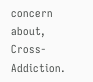concern about, Cross-Addiction.